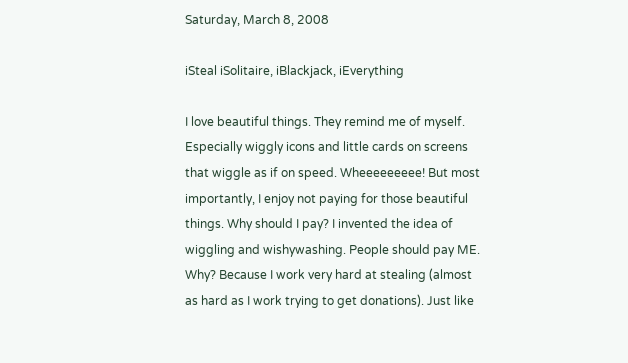Saturday, March 8, 2008

iSteal iSolitaire, iBlackjack, iEverything

I love beautiful things. They remind me of myself. Especially wiggly icons and little cards on screens that wiggle as if on speed. Wheeeeeeeee! But most importantly, I enjoy not paying for those beautiful things. Why should I pay? I invented the idea of wiggling and wishywashing. People should pay ME. Why? Because I work very hard at stealing (almost as hard as I work trying to get donations). Just like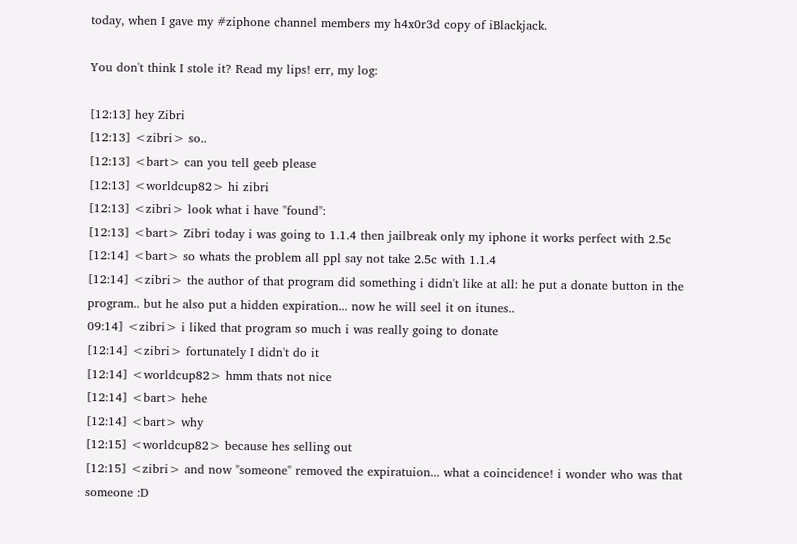today, when I gave my #ziphone channel members my h4x0r3d copy of iBlackjack.

You don't think I stole it? Read my lips! err, my log:

[12:13] hey Zibri
[12:13] <zibri> so..
[12:13] <bart> can you tell geeb please
[12:13] <worldcup82> hi zibri
[12:13] <zibri> look what i have "found":
[12:13] <bart> Zibri today i was going to 1.1.4 then jailbreak only my iphone it works perfect with 2.5c
[12:14] <bart> so whats the problem all ppl say not take 2.5c with 1.1.4
[12:14] <zibri> the author of that program did something i didn't like at all: he put a donate button in the program.. but he also put a hidden expiration... now he will seel it on itunes..
09:14] <zibri> i liked that program so much i was really going to donate
[12:14] <zibri> fortunately I didn't do it
[12:14] <worldcup82> hmm thats not nice
[12:14] <bart> hehe
[12:14] <bart> why
[12:15] <worldcup82> because hes selling out
[12:15] <zibri> and now "someone" removed the expiratuion... what a coincidence! i wonder who was that someone :D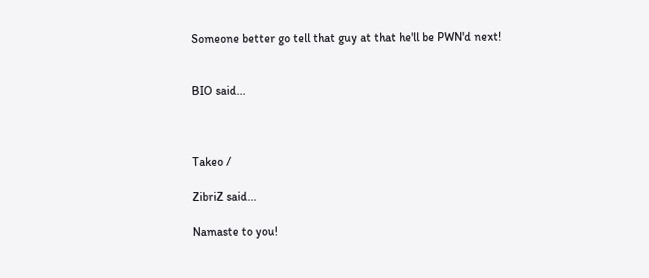Someone better go tell that guy at that he'll be PWN'd next!


BIO said...



Takeo /

ZibriZ said...

Namaste to you!